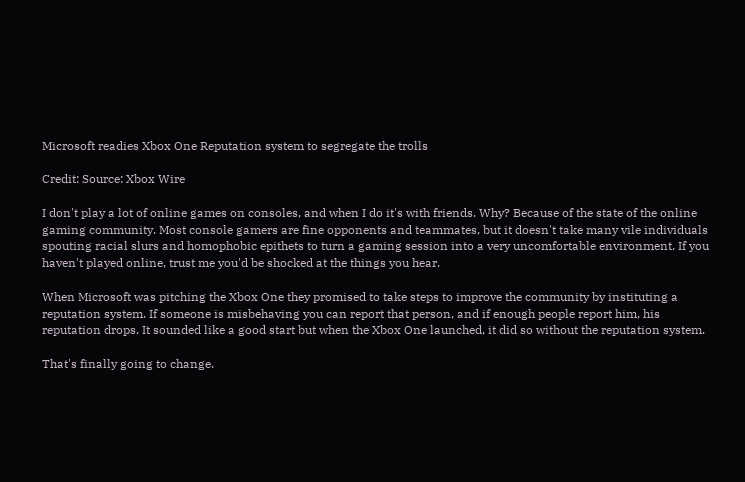Microsoft readies Xbox One Reputation system to segregate the trolls

Credit: Source: Xbox Wire

I don't play a lot of online games on consoles, and when I do it's with friends. Why? Because of the state of the online gaming community. Most console gamers are fine opponents and teammates, but it doesn't take many vile individuals spouting racial slurs and homophobic epithets to turn a gaming session into a very uncomfortable environment. If you haven't played online, trust me you'd be shocked at the things you hear.

When Microsoft was pitching the Xbox One they promised to take steps to improve the community by instituting a reputation system. If someone is misbehaving you can report that person, and if enough people report him, his reputation drops. It sounded like a good start but when the Xbox One launched, it did so without the reputation system.

That's finally going to change.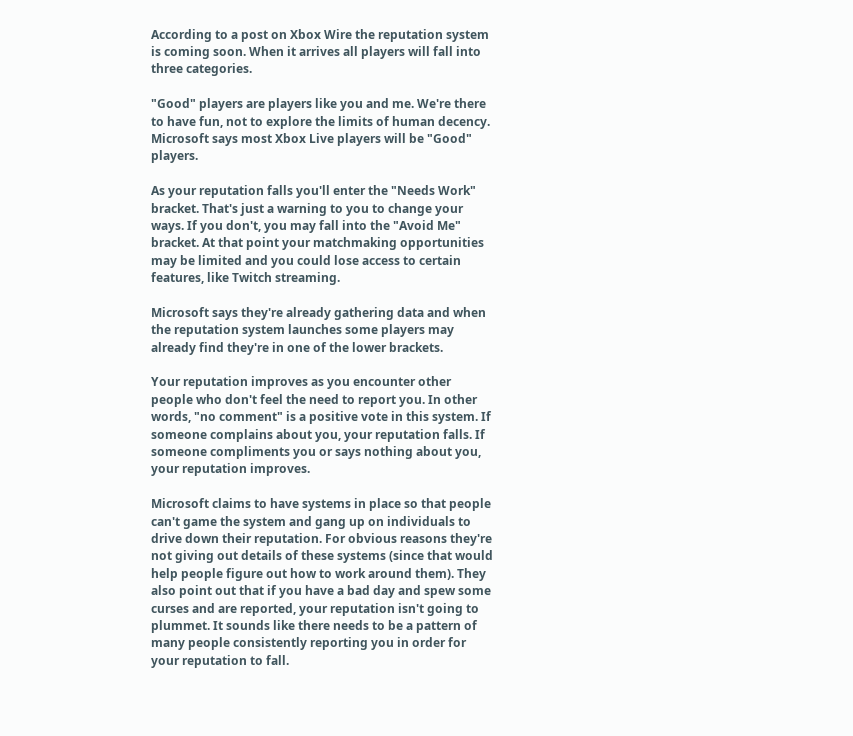According to a post on Xbox Wire the reputation system is coming soon. When it arrives all players will fall into three categories.

"Good" players are players like you and me. We're there to have fun, not to explore the limits of human decency. Microsoft says most Xbox Live players will be "Good" players.

As your reputation falls you'll enter the "Needs Work" bracket. That's just a warning to you to change your ways. If you don't, you may fall into the "Avoid Me" bracket. At that point your matchmaking opportunities may be limited and you could lose access to certain features, like Twitch streaming.

Microsoft says they're already gathering data and when the reputation system launches some players may already find they're in one of the lower brackets.

Your reputation improves as you encounter other people who don't feel the need to report you. In other words, "no comment" is a positive vote in this system. If someone complains about you, your reputation falls. If someone compliments you or says nothing about you, your reputation improves.

Microsoft claims to have systems in place so that people can't game the system and gang up on individuals to drive down their reputation. For obvious reasons they're not giving out details of these systems (since that would help people figure out how to work around them). They also point out that if you have a bad day and spew some curses and are reported, your reputation isn't going to plummet. It sounds like there needs to be a pattern of many people consistently reporting you in order for your reputation to fall.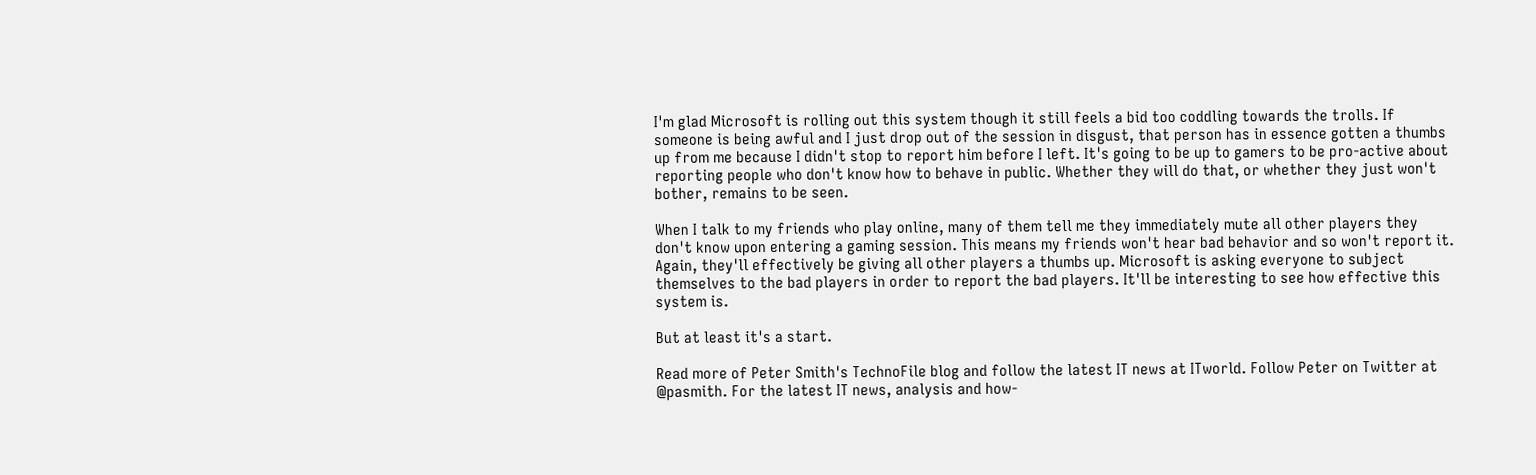I'm glad Microsoft is rolling out this system though it still feels a bid too coddling towards the trolls. If someone is being awful and I just drop out of the session in disgust, that person has in essence gotten a thumbs up from me because I didn't stop to report him before I left. It's going to be up to gamers to be pro-active about reporting people who don't know how to behave in public. Whether they will do that, or whether they just won't bother, remains to be seen.

When I talk to my friends who play online, many of them tell me they immediately mute all other players they don't know upon entering a gaming session. This means my friends won't hear bad behavior and so won't report it. Again, they'll effectively be giving all other players a thumbs up. Microsoft is asking everyone to subject themselves to the bad players in order to report the bad players. It'll be interesting to see how effective this system is.

But at least it's a start.

Read more of Peter Smith's TechnoFile blog and follow the latest IT news at ITworld. Follow Peter on Twitter at @pasmith. For the latest IT news, analysis and how-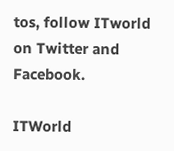tos, follow ITworld on Twitter and Facebook.

ITWorld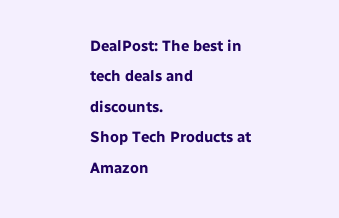DealPost: The best in tech deals and discounts.
Shop Tech Products at Amazon